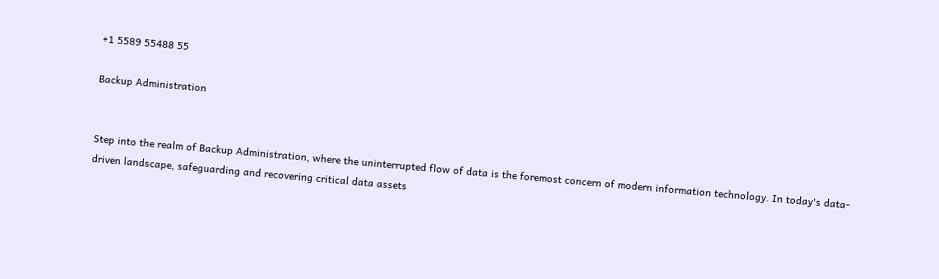+1 5589 55488 55

Backup Administration


Step into the realm of Backup Administration, where the uninterrupted flow of data is the foremost concern of modern information technology. In today's data-driven landscape, safeguarding and recovering critical data assets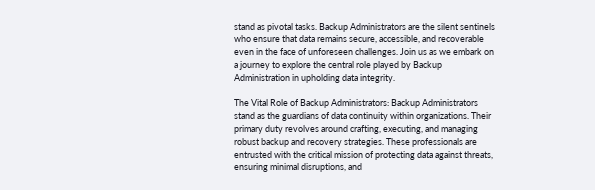stand as pivotal tasks. Backup Administrators are the silent sentinels who ensure that data remains secure, accessible, and recoverable even in the face of unforeseen challenges. Join us as we embark on a journey to explore the central role played by Backup Administration in upholding data integrity.

The Vital Role of Backup Administrators: Backup Administrators stand as the guardians of data continuity within organizations. Their primary duty revolves around crafting, executing, and managing robust backup and recovery strategies. These professionals are entrusted with the critical mission of protecting data against threats, ensuring minimal disruptions, and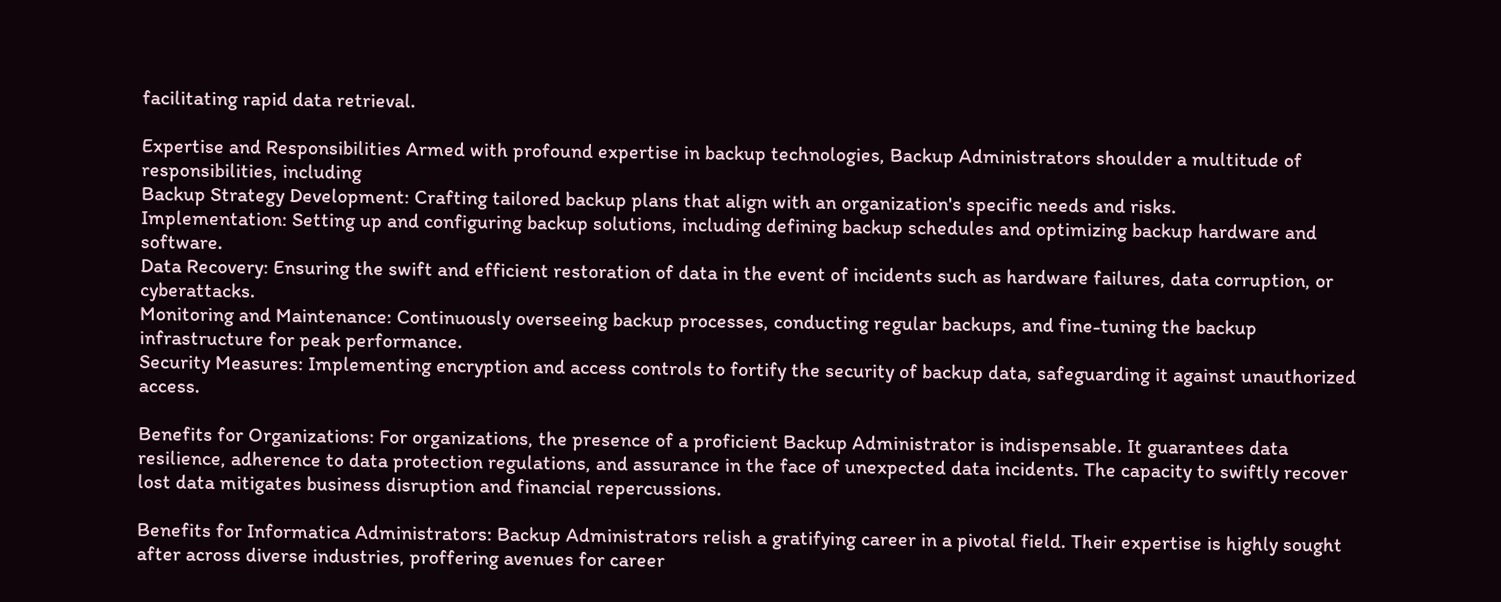facilitating rapid data retrieval.

Expertise and Responsibilities Armed with profound expertise in backup technologies, Backup Administrators shoulder a multitude of responsibilities, including
Backup Strategy Development: Crafting tailored backup plans that align with an organization's specific needs and risks.
Implementation: Setting up and configuring backup solutions, including defining backup schedules and optimizing backup hardware and software.
Data Recovery: Ensuring the swift and efficient restoration of data in the event of incidents such as hardware failures, data corruption, or cyberattacks.
Monitoring and Maintenance: Continuously overseeing backup processes, conducting regular backups, and fine-tuning the backup infrastructure for peak performance.
Security Measures: Implementing encryption and access controls to fortify the security of backup data, safeguarding it against unauthorized access.

Benefits for Organizations: For organizations, the presence of a proficient Backup Administrator is indispensable. It guarantees data resilience, adherence to data protection regulations, and assurance in the face of unexpected data incidents. The capacity to swiftly recover lost data mitigates business disruption and financial repercussions.

Benefits for Informatica Administrators: Backup Administrators relish a gratifying career in a pivotal field. Their expertise is highly sought after across diverse industries, proffering avenues for career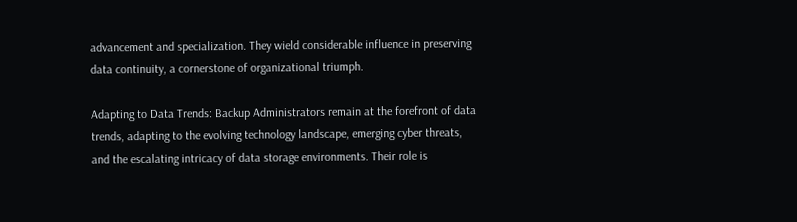advancement and specialization. They wield considerable influence in preserving data continuity, a cornerstone of organizational triumph.

Adapting to Data Trends: Backup Administrators remain at the forefront of data trends, adapting to the evolving technology landscape, emerging cyber threats, and the escalating intricacy of data storage environments. Their role is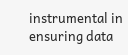instrumental in ensuring data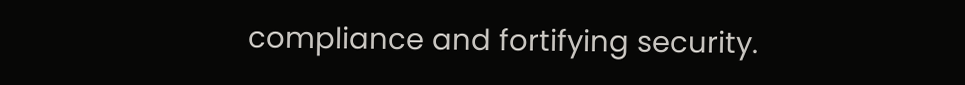compliance and fortifying security.